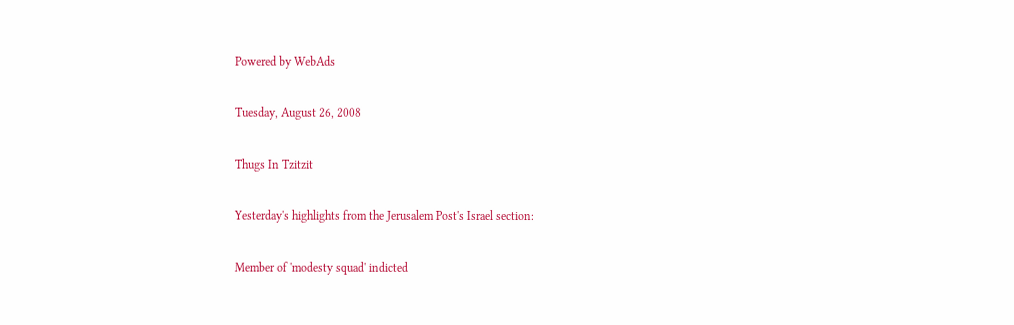Powered by WebAds

Tuesday, August 26, 2008

Thugs In Tzitzit

Yesterday's highlights from the Jerusalem Post's Israel section:

Member of 'modesty squad' indicted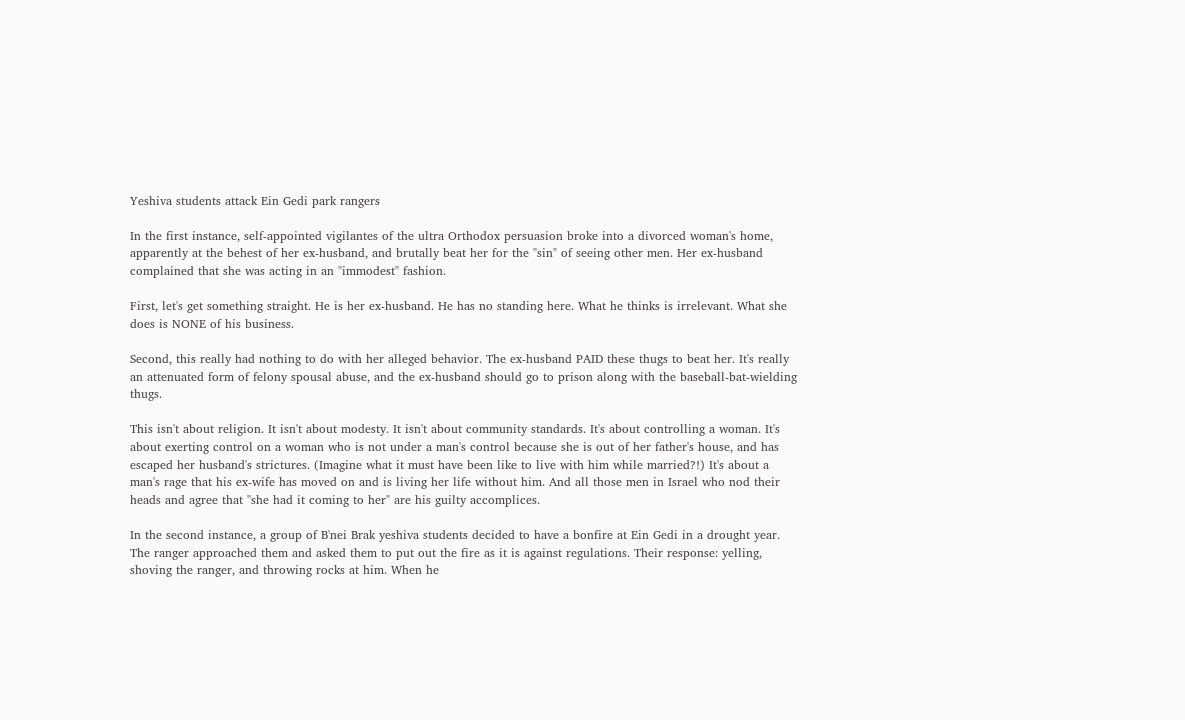Yeshiva students attack Ein Gedi park rangers

In the first instance, self-appointed vigilantes of the ultra Orthodox persuasion broke into a divorced woman's home, apparently at the behest of her ex-husband, and brutally beat her for the "sin" of seeing other men. Her ex-husband complained that she was acting in an "immodest" fashion.

First, let's get something straight. He is her ex-husband. He has no standing here. What he thinks is irrelevant. What she does is NONE of his business.

Second, this really had nothing to do with her alleged behavior. The ex-husband PAID these thugs to beat her. It's really an attenuated form of felony spousal abuse, and the ex-husband should go to prison along with the baseball-bat-wielding thugs.

This isn't about religion. It isn't about modesty. It isn't about community standards. It's about controlling a woman. It's about exerting control on a woman who is not under a man's control because she is out of her father's house, and has escaped her husband's strictures. (Imagine what it must have been like to live with him while married?!) It's about a man's rage that his ex-wife has moved on and is living her life without him. And all those men in Israel who nod their heads and agree that "she had it coming to her" are his guilty accomplices.

In the second instance, a group of B'nei Brak yeshiva students decided to have a bonfire at Ein Gedi in a drought year. The ranger approached them and asked them to put out the fire as it is against regulations. Their response: yelling, shoving the ranger, and throwing rocks at him. When he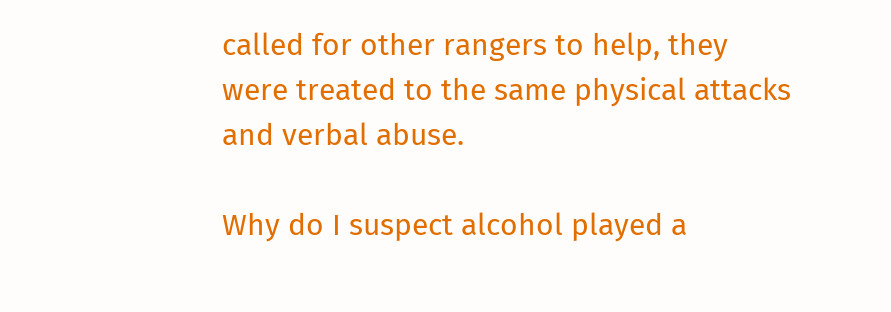called for other rangers to help, they were treated to the same physical attacks and verbal abuse.

Why do I suspect alcohol played a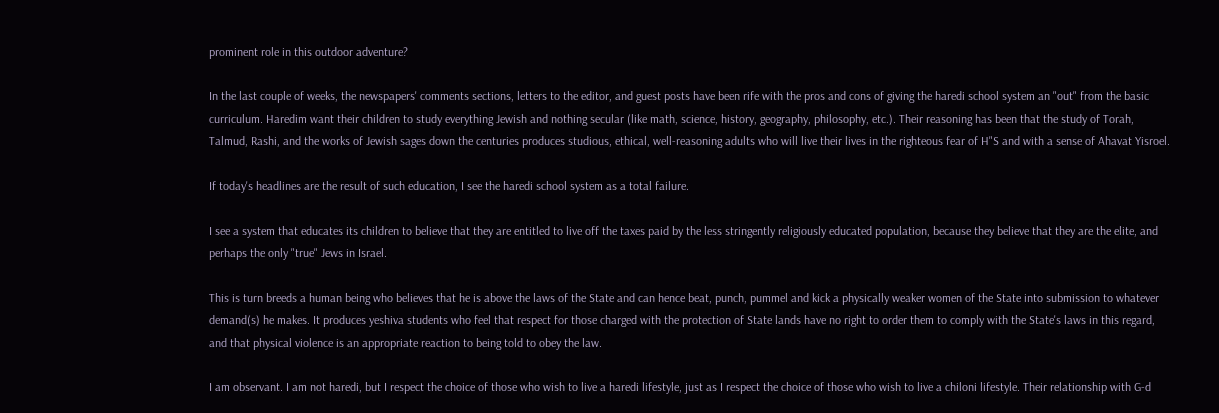prominent role in this outdoor adventure?

In the last couple of weeks, the newspapers' comments sections, letters to the editor, and guest posts have been rife with the pros and cons of giving the haredi school system an "out" from the basic curriculum. Haredim want their children to study everything Jewish and nothing secular (like math, science, history, geography, philosophy, etc.). Their reasoning has been that the study of Torah, Talmud, Rashi, and the works of Jewish sages down the centuries produces studious, ethical, well-reasoning adults who will live their lives in the righteous fear of H"S and with a sense of Ahavat Yisroel.

If today's headlines are the result of such education, I see the haredi school system as a total failure.

I see a system that educates its children to believe that they are entitled to live off the taxes paid by the less stringently religiously educated population, because they believe that they are the elite, and perhaps the only "true" Jews in Israel.

This is turn breeds a human being who believes that he is above the laws of the State and can hence beat, punch, pummel and kick a physically weaker women of the State into submission to whatever demand(s) he makes. It produces yeshiva students who feel that respect for those charged with the protection of State lands have no right to order them to comply with the State's laws in this regard, and that physical violence is an appropriate reaction to being told to obey the law.

I am observant. I am not haredi, but I respect the choice of those who wish to live a haredi lifestyle, just as I respect the choice of those who wish to live a chiloni lifestyle. Their relationship with G-d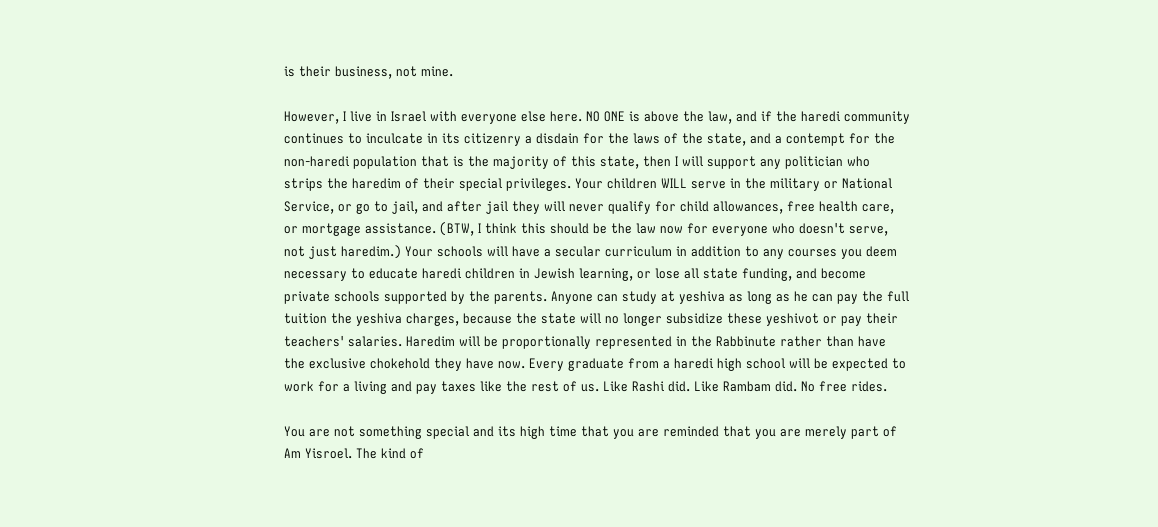is their business, not mine.

However, I live in Israel with everyone else here. NO ONE is above the law, and if the haredi community continues to inculcate in its citizenry a disdain for the laws of the state, and a contempt for the non-haredi population that is the majority of this state, then I will support any politician who strips the haredim of their special privileges. Your children WILL serve in the military or National Service, or go to jail, and after jail they will never qualify for child allowances, free health care, or mortgage assistance. (BTW, I think this should be the law now for everyone who doesn't serve, not just haredim.) Your schools will have a secular curriculum in addition to any courses you deem necessary to educate haredi children in Jewish learning, or lose all state funding, and become private schools supported by the parents. Anyone can study at yeshiva as long as he can pay the full tuition the yeshiva charges, because the state will no longer subsidize these yeshivot or pay their teachers' salaries. Haredim will be proportionally represented in the Rabbinute rather than have the exclusive chokehold they have now. Every graduate from a haredi high school will be expected to work for a living and pay taxes like the rest of us. Like Rashi did. Like Rambam did. No free rides.

You are not something special and its high time that you are reminded that you are merely part of Am Yisroel. The kind of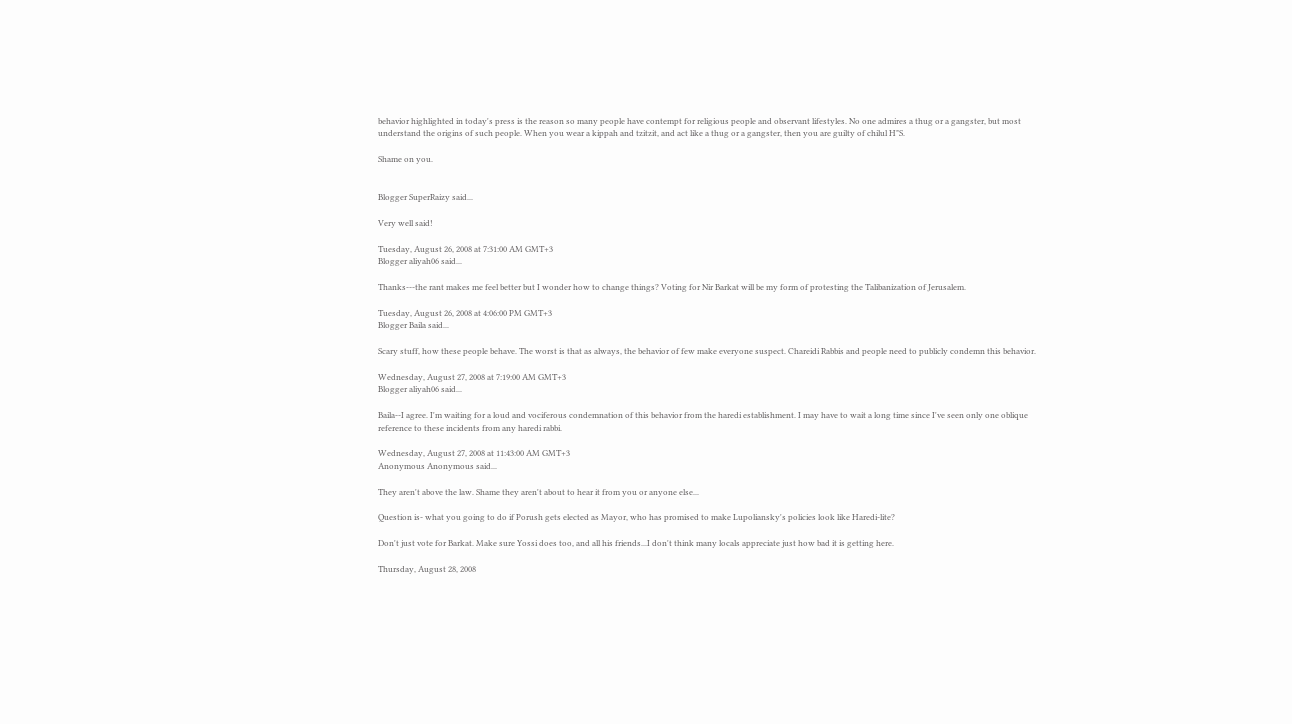behavior highlighted in today's press is the reason so many people have contempt for religious people and observant lifestyles. No one admires a thug or a gangster, but most understand the origins of such people. When you wear a kippah and tzitzit, and act like a thug or a gangster, then you are guilty of chilul H"S.

Shame on you.


Blogger SuperRaizy said...

Very well said!

Tuesday, August 26, 2008 at 7:31:00 AM GMT+3
Blogger aliyah06 said...

Thanks---the rant makes me feel better but I wonder how to change things? Voting for Nir Barkat will be my form of protesting the Talibanization of Jerusalem.

Tuesday, August 26, 2008 at 4:06:00 PM GMT+3
Blogger Baila said...

Scary stuff, how these people behave. The worst is that as always, the behavior of few make everyone suspect. Chareidi Rabbis and people need to publicly condemn this behavior.

Wednesday, August 27, 2008 at 7:19:00 AM GMT+3
Blogger aliyah06 said...

Baila--I agree. I'm waiting for a loud and vociferous condemnation of this behavior from the haredi establishment. I may have to wait a long time since I've seen only one oblique reference to these incidents from any haredi rabbi.

Wednesday, August 27, 2008 at 11:43:00 AM GMT+3
Anonymous Anonymous said...

They aren't above the law. Shame they aren't about to hear it from you or anyone else...

Question is- what you going to do if Porush gets elected as Mayor, who has promised to make Lupoliansky's policies look like Haredi-lite?

Don't just vote for Barkat. Make sure Yossi does too, and all his friends...I don't think many locals appreciate just how bad it is getting here.

Thursday, August 28, 2008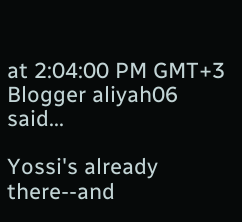at 2:04:00 PM GMT+3
Blogger aliyah06 said...

Yossi's already there--and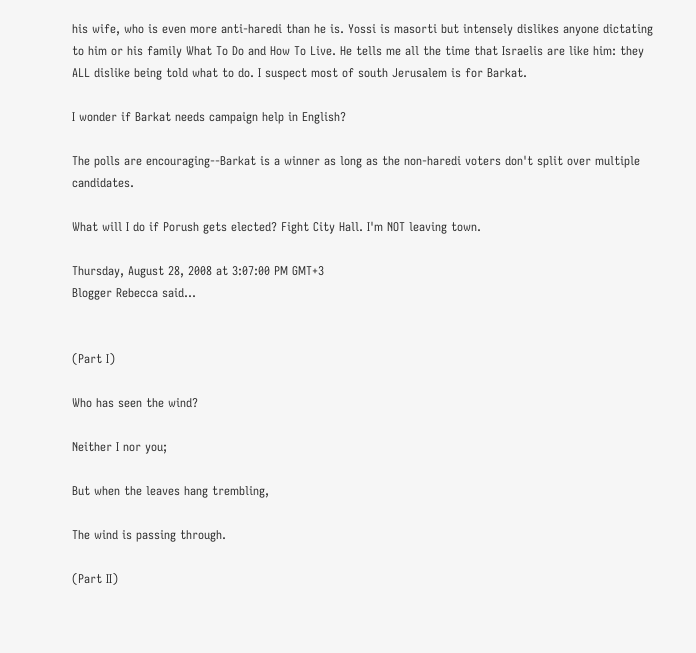his wife, who is even more anti-haredi than he is. Yossi is masorti but intensely dislikes anyone dictating to him or his family What To Do and How To Live. He tells me all the time that Israelis are like him: they ALL dislike being told what to do. I suspect most of south Jerusalem is for Barkat.

I wonder if Barkat needs campaign help in English?

The polls are encouraging--Barkat is a winner as long as the non-haredi voters don't split over multiple candidates.

What will I do if Porush gets elected? Fight City Hall. I'm NOT leaving town.

Thursday, August 28, 2008 at 3:07:00 PM GMT+3
Blogger Rebecca said...


(Part I)

Who has seen the wind?

Neither I nor you;

But when the leaves hang trembling,

The wind is passing through.

(Part II)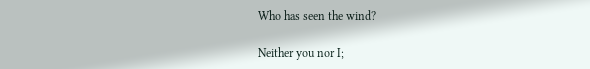Who has seen the wind?

Neither you nor I;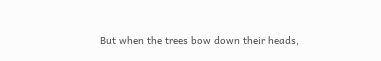But when the trees bow down their heads,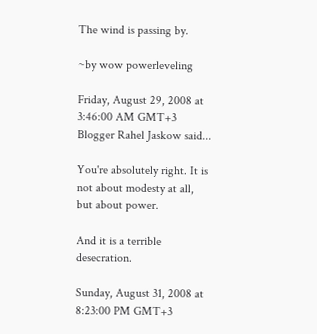The wind is passing by.

~by wow powerleveling

Friday, August 29, 2008 at 3:46:00 AM GMT+3
Blogger Rahel Jaskow said...

You're absolutely right. It is not about modesty at all, but about power.

And it is a terrible desecration.

Sunday, August 31, 2008 at 8:23:00 PM GMT+3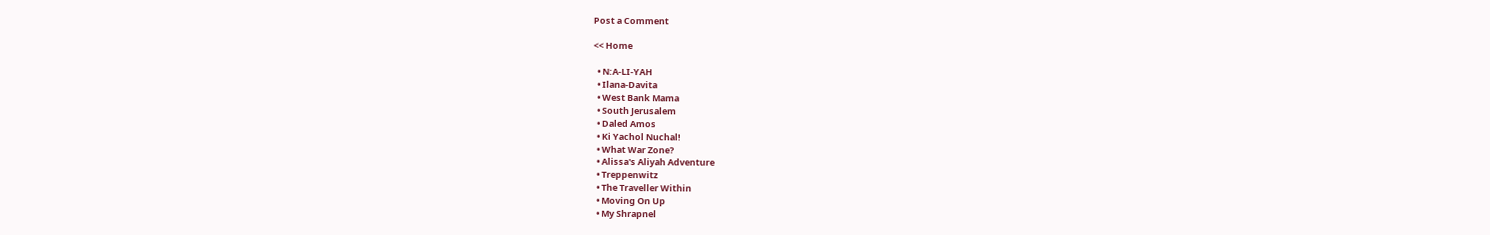Post a Comment

<< Home

  • N:A-LI-YAH
  • Ilana-Davita
  • West Bank Mama
  • South Jerusalem
  • Daled Amos
  • Ki Yachol Nuchal!
  • What War Zone?
  • Alissa's Aliyah Adventure
  • Treppenwitz
  • The Traveller Within
  • Moving On Up
  • My Shrapnel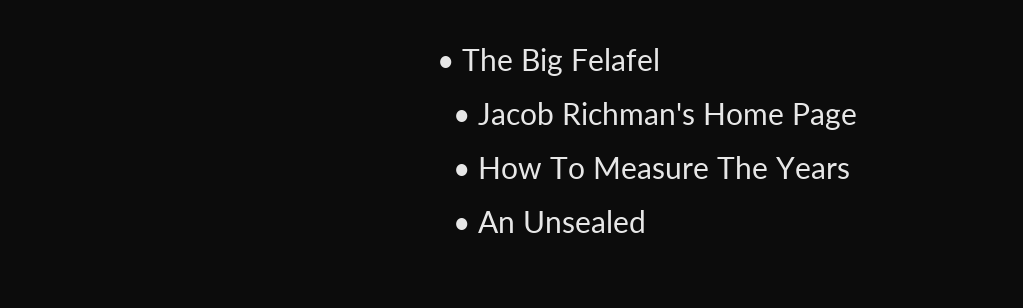• The Big Felafel
  • Jacob Richman's Home Page
  • How To Measure The Years
  • An Unsealed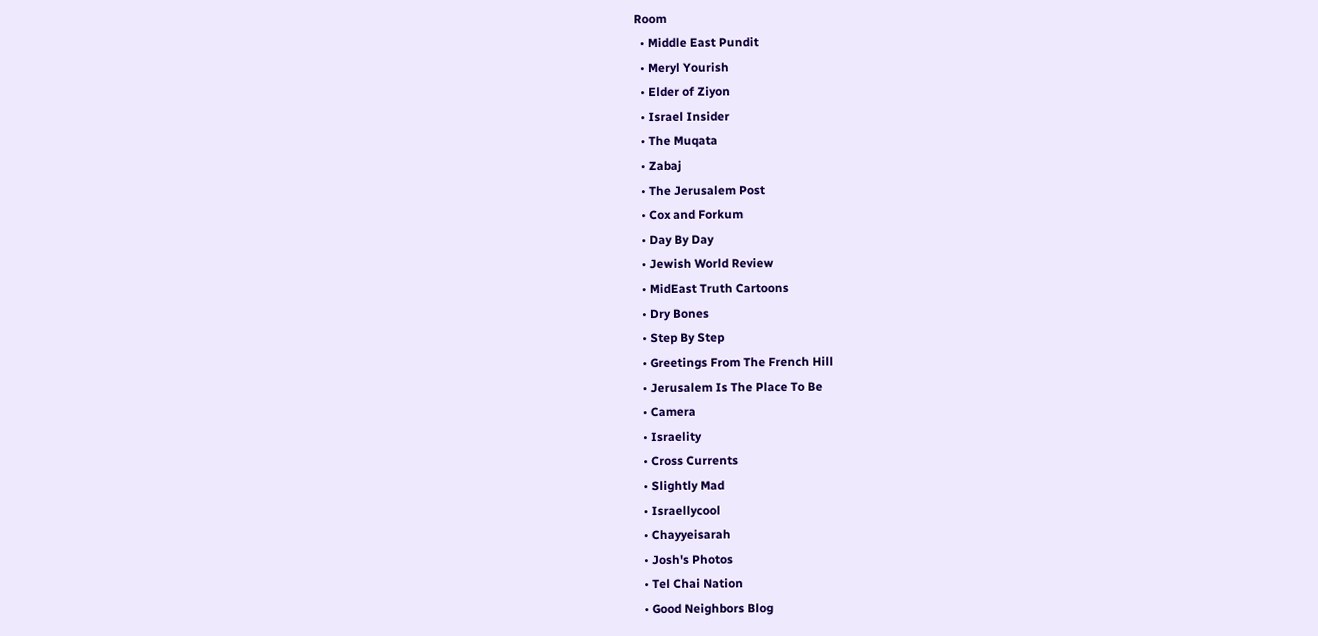Room
  • Middle East Pundit
  • Meryl Yourish
  • Elder of Ziyon
  • Israel Insider
  • The Muqata
  • Zabaj
  • The Jerusalem Post
  • Cox and Forkum
  • Day By Day
  • Jewish World Review
  • MidEast Truth Cartoons
  • Dry Bones
  • Step By Step
  • Greetings From The French Hill
  • Jerusalem Is The Place To Be
  • Camera
  • Israelity
  • Cross Currents
  • Slightly Mad
  • Israellycool
  • Chayyeisarah
  • Josh's Photos
  • Tel Chai Nation
  • Good Neighbors Blog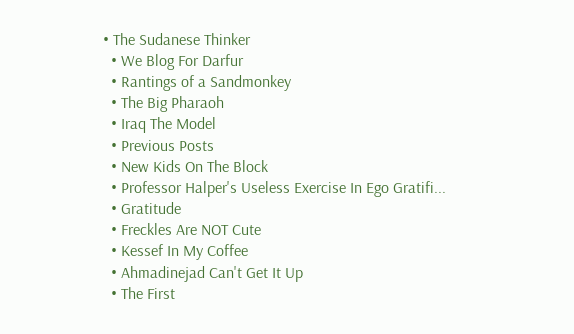• The Sudanese Thinker
  • We Blog For Darfur
  • Rantings of a Sandmonkey
  • The Big Pharaoh
  • Iraq The Model
  • Previous Posts
  • New Kids On The Block
  • Professor Halper's Useless Exercise In Ego Gratifi...
  • Gratitude
  • Freckles Are NOT Cute
  • Kessef In My Coffee
  • Ahmadinejad Can't Get It Up
  • The First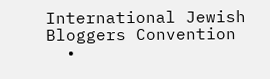International Jewish Bloggers Convention
  •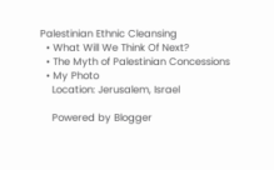Palestinian Ethnic Cleansing
  • What Will We Think Of Next?
  • The Myth of Palestinian Concessions
  • My Photo
    Location: Jerusalem, Israel

    Powered by Blogger